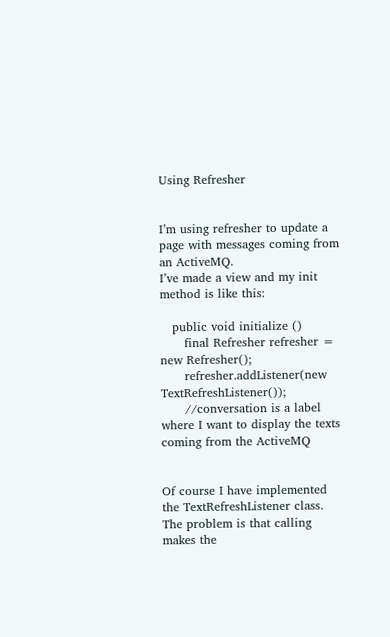Using Refresher


I’m using refresher to update a page with messages coming from an ActiveMQ.
I’ve made a view and my init method is like this:

   public void initialize ()
      final Refresher refresher = new Refresher();
      refresher.addListener(new TextRefreshListener());
      //conversation is a label where I want to display the texts coming from the ActiveMQ


Of course I have implemented the TextRefreshListener class.
The problem is that calling
makes the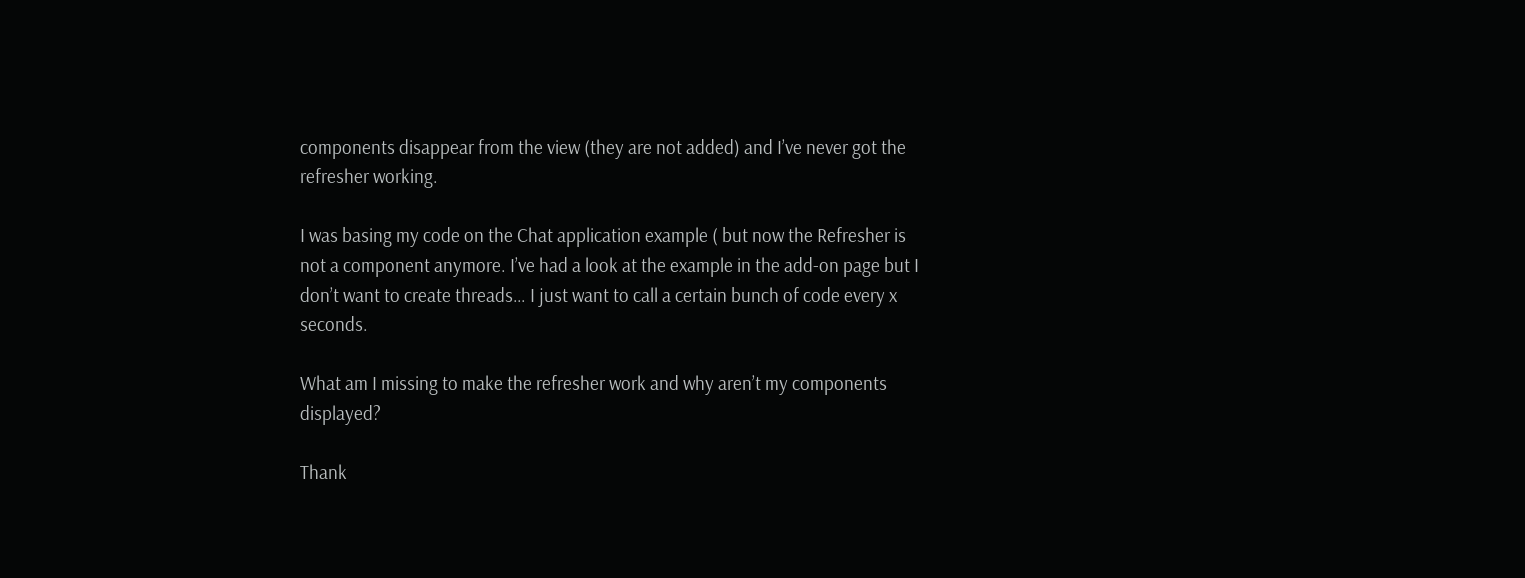components disappear from the view (they are not added) and I’ve never got the refresher working.

I was basing my code on the Chat application example ( but now the Refresher is not a component anymore. I’ve had a look at the example in the add-on page but I don’t want to create threads… I just want to call a certain bunch of code every x seconds.

What am I missing to make the refresher work and why aren’t my components displayed?

Thank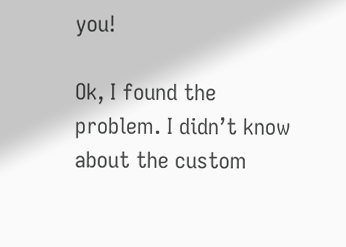you!

Ok, I found the problem. I didn’t know about the custom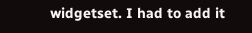widgetset. I had to add it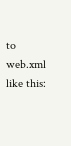to web.xml like this: